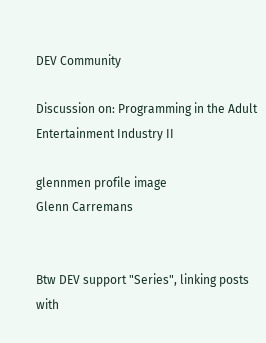DEV Community

Discussion on: Programming in the Adult Entertainment Industry II

glennmen profile image
Glenn Carremans


Btw DEV support "Series", linking posts with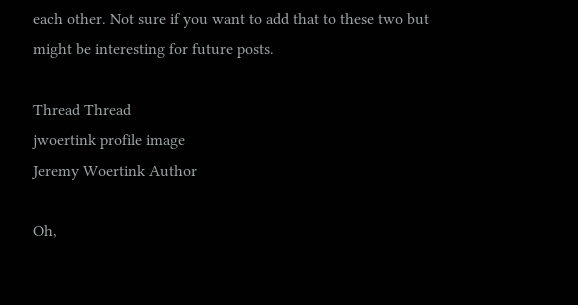each other. Not sure if you want to add that to these two but might be interesting for future posts.

Thread Thread
jwoertink profile image
Jeremy Woertink Author

Oh,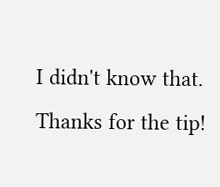I didn't know that. Thanks for the tip!